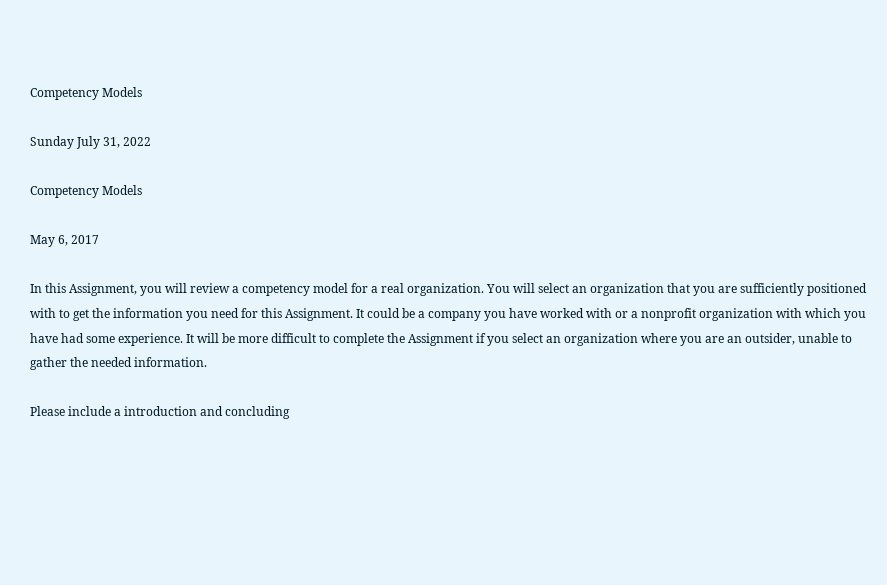Competency Models

Sunday July 31, 2022

Competency Models

May 6, 2017

In this Assignment, you will review a competency model for a real organization. You will select an organization that you are sufficiently positioned with to get the information you need for this Assignment. It could be a company you have worked with or a nonprofit organization with which you have had some experience. It will be more difficult to complete the Assignment if you select an organization where you are an outsider, unable to gather the needed information.

Please include a introduction and concluding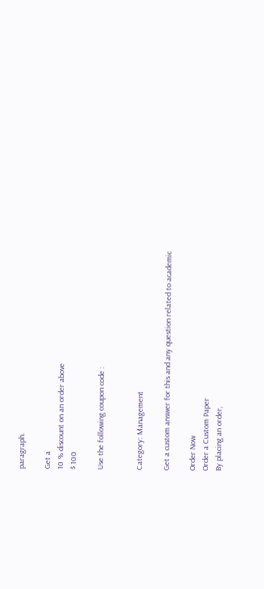paragraph.

Get a
10 % discount on an order above
$ 100

Use the following coupon code :


Category: Management

Get a custom answer for this and any question related to academic

Order Now
Order a Custom Paper
By placing an order,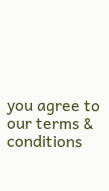you agree to our terms & conditions